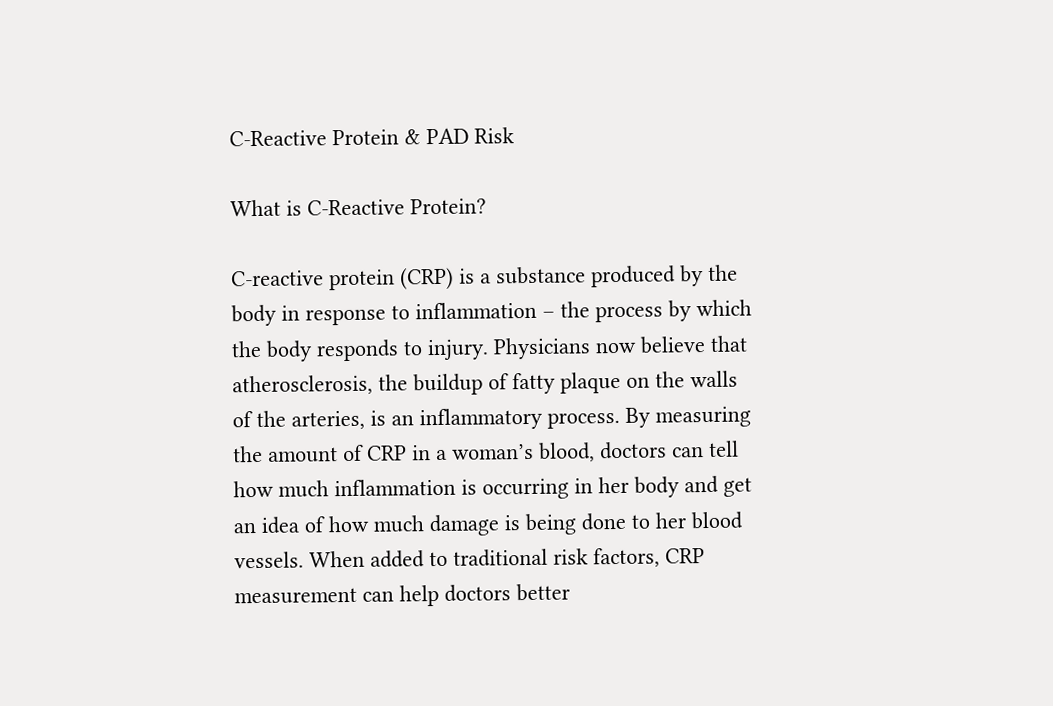C-Reactive Protein & PAD Risk

What is C-Reactive Protein?

C-reactive protein (CRP) is a substance produced by the body in response to inflammation – the process by which the body responds to injury. Physicians now believe that atherosclerosis, the buildup of fatty plaque on the walls of the arteries, is an inflammatory process. By measuring the amount of CRP in a woman’s blood, doctors can tell how much inflammation is occurring in her body and get an idea of how much damage is being done to her blood vessels. When added to traditional risk factors, CRP measurement can help doctors better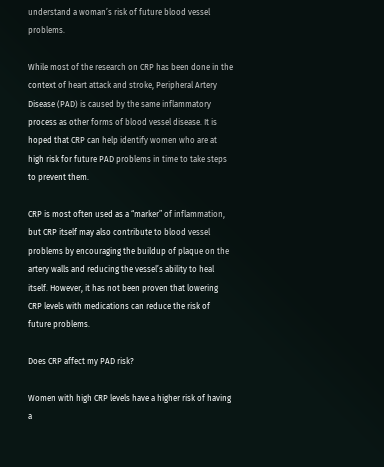understand a woman’s risk of future blood vessel problems.

While most of the research on CRP has been done in the context of heart attack and stroke, Peripheral Artery Disease (PAD) is caused by the same inflammatory process as other forms of blood vessel disease. It is hoped that CRP can help identify women who are at high risk for future PAD problems in time to take steps to prevent them.

CRP is most often used as a “marker” of inflammation, but CRP itself may also contribute to blood vessel problems by encouraging the buildup of plaque on the artery walls and reducing the vessel’s ability to heal itself. However, it has not been proven that lowering CRP levels with medications can reduce the risk of future problems.

Does CRP affect my PAD risk?

Women with high CRP levels have a higher risk of having a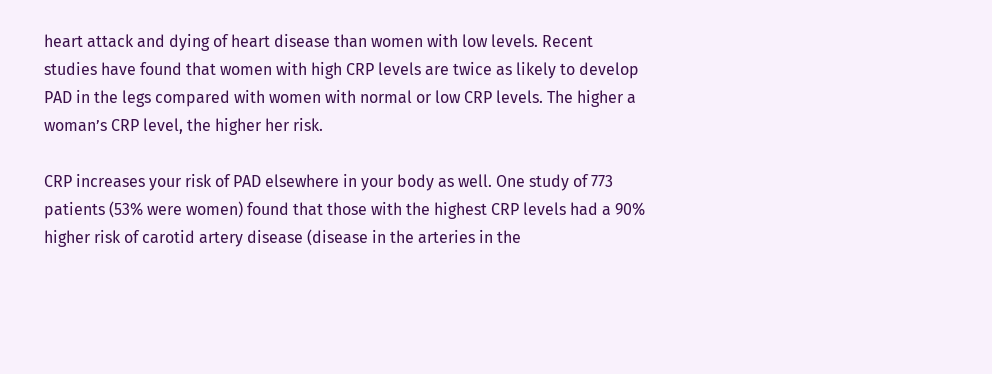heart attack and dying of heart disease than women with low levels. Recent studies have found that women with high CRP levels are twice as likely to develop PAD in the legs compared with women with normal or low CRP levels. The higher a woman’s CRP level, the higher her risk.

CRP increases your risk of PAD elsewhere in your body as well. One study of 773 patients (53% were women) found that those with the highest CRP levels had a 90% higher risk of carotid artery disease (disease in the arteries in the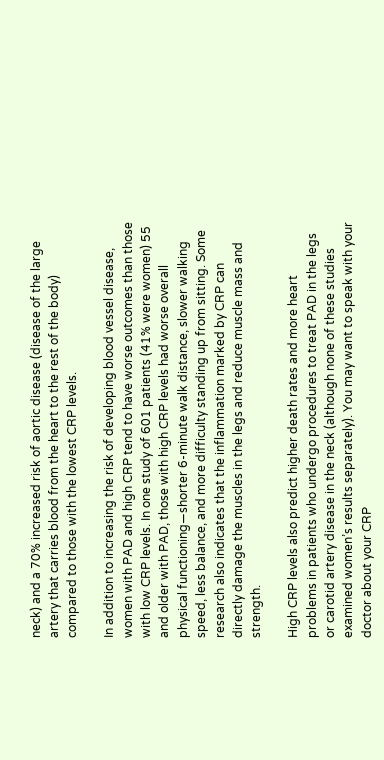neck) and a 70% increased risk of aortic disease (disease of the large artery that carries blood from the heart to the rest of the body) compared to those with the lowest CRP levels.

In addition to increasing the risk of developing blood vessel disease, women with PAD and high CRP tend to have worse outcomes than those with low CRP levels. In one study of 601 patients (41% were women) 55 and older with PAD, those with high CRP levels had worse overall physical functioning—shorter 6-minute walk distance, slower walking speed, less balance, and more difficulty standing up from sitting. Some research also indicates that the inflammation marked by CRP can directly damage the muscles in the legs and reduce muscle mass and strength.

High CRP levels also predict higher death rates and more heart problems in patients who undergo procedures to treat PAD in the legs or carotid artery disease in the neck (although none of these studies examined women’s results separately). You may want to speak with your doctor about your CRP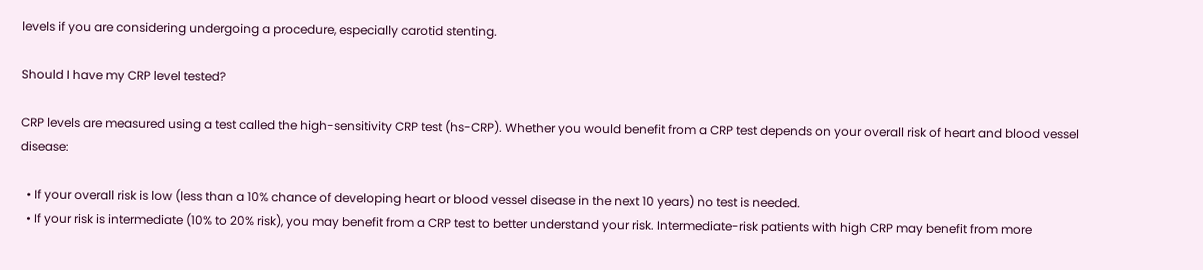levels if you are considering undergoing a procedure, especially carotid stenting.

Should I have my CRP level tested?

CRP levels are measured using a test called the high-sensitivity CRP test (hs-CRP). Whether you would benefit from a CRP test depends on your overall risk of heart and blood vessel disease:

  • If your overall risk is low (less than a 10% chance of developing heart or blood vessel disease in the next 10 years) no test is needed.
  • If your risk is intermediate (10% to 20% risk), you may benefit from a CRP test to better understand your risk. Intermediate-risk patients with high CRP may benefit from more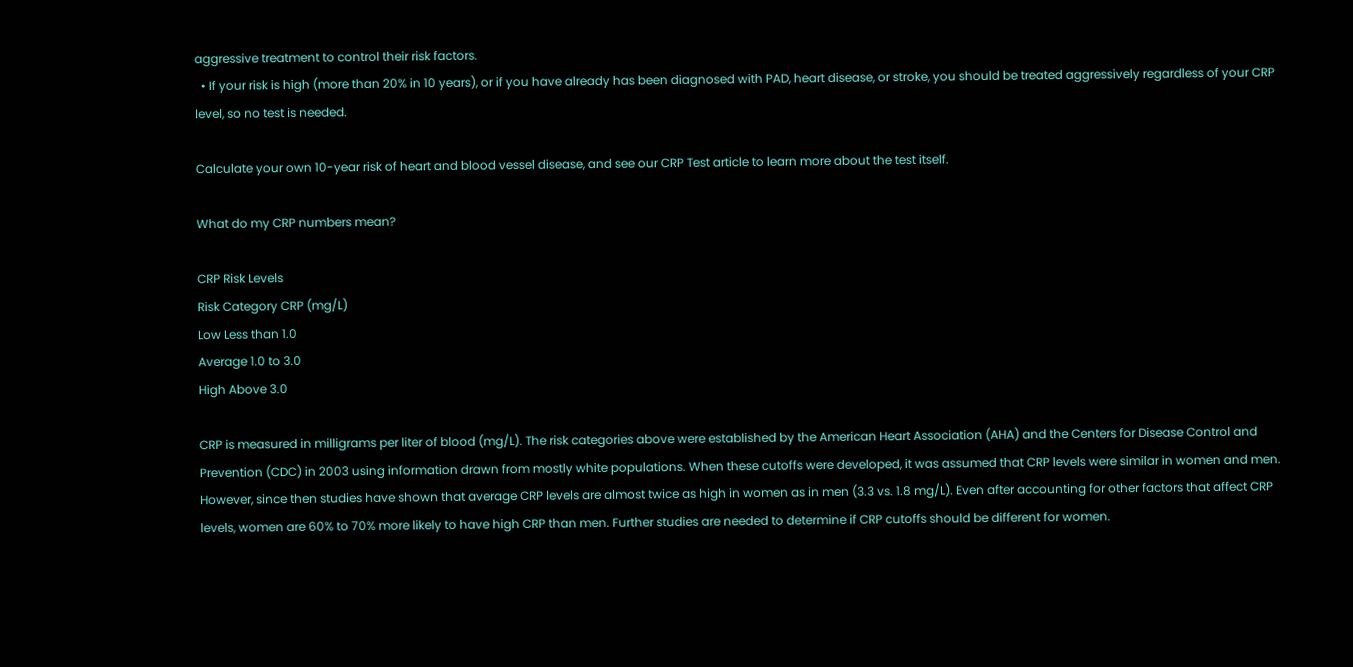aggressive treatment to control their risk factors.
  • If your risk is high (more than 20% in 10 years), or if you have already has been diagnosed with PAD, heart disease, or stroke, you should be treated aggressively regardless of your CRP level, so no test is needed.

Calculate your own 10-year risk of heart and blood vessel disease, and see our CRP Test article to learn more about the test itself.

What do my CRP numbers mean?

CRP Risk Levels
Risk Category CRP (mg/L)
Low Less than 1.0
Average 1.0 to 3.0
High Above 3.0

CRP is measured in milligrams per liter of blood (mg/L). The risk categories above were established by the American Heart Association (AHA) and the Centers for Disease Control and Prevention (CDC) in 2003 using information drawn from mostly white populations. When these cutoffs were developed, it was assumed that CRP levels were similar in women and men. However, since then studies have shown that average CRP levels are almost twice as high in women as in men (3.3 vs. 1.8 mg/L). Even after accounting for other factors that affect CRP levels, women are 60% to 70% more likely to have high CRP than men. Further studies are needed to determine if CRP cutoffs should be different for women.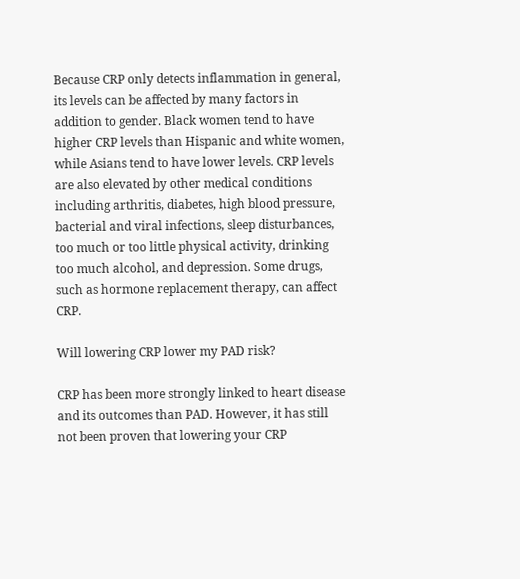Because CRP only detects inflammation in general, its levels can be affected by many factors in addition to gender. Black women tend to have higher CRP levels than Hispanic and white women, while Asians tend to have lower levels. CRP levels are also elevated by other medical conditions including arthritis, diabetes, high blood pressure, bacterial and viral infections, sleep disturbances, too much or too little physical activity, drinking too much alcohol, and depression. Some drugs, such as hormone replacement therapy, can affect CRP.

Will lowering CRP lower my PAD risk?

CRP has been more strongly linked to heart disease and its outcomes than PAD. However, it has still not been proven that lowering your CRP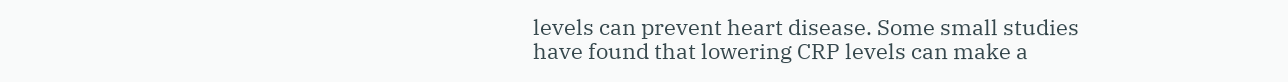levels can prevent heart disease. Some small studies have found that lowering CRP levels can make a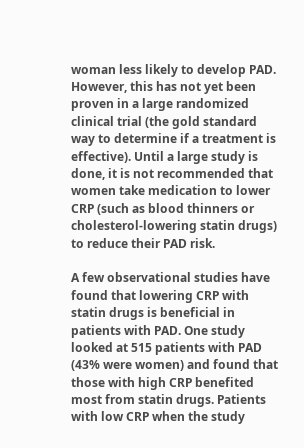woman less likely to develop PAD. However, this has not yet been proven in a large randomized clinical trial (the gold standard way to determine if a treatment is effective). Until a large study is done, it is not recommended that women take medication to lower CRP (such as blood thinners or cholesterol-lowering statin drugs) to reduce their PAD risk.

A few observational studies have found that lowering CRP with statin drugs is beneficial in patients with PAD. One study looked at 515 patients with PAD (43% were women) and found that those with high CRP benefited most from statin drugs. Patients with low CRP when the study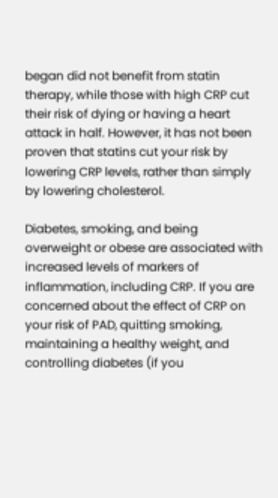began did not benefit from statin therapy, while those with high CRP cut their risk of dying or having a heart attack in half. However, it has not been proven that statins cut your risk by lowering CRP levels, rather than simply by lowering cholesterol.

Diabetes, smoking, and being overweight or obese are associated with increased levels of markers of inflammation, including CRP. If you are concerned about the effect of CRP on your risk of PAD, quitting smoking, maintaining a healthy weight, and controlling diabetes (if you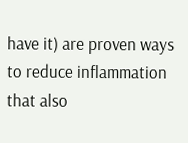have it) are proven ways to reduce inflammation that also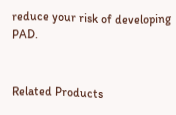reduce your risk of developing PAD.


Related Products